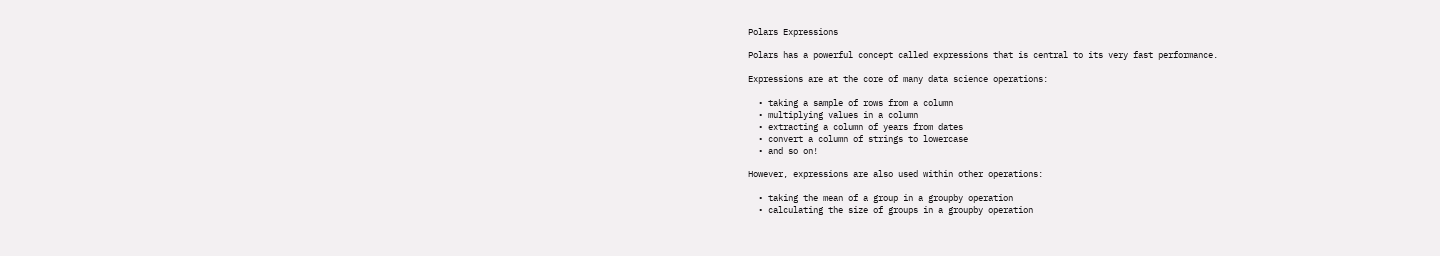Polars Expressions

Polars has a powerful concept called expressions that is central to its very fast performance.

Expressions are at the core of many data science operations:

  • taking a sample of rows from a column
  • multiplying values in a column
  • extracting a column of years from dates
  • convert a column of strings to lowercase
  • and so on!

However, expressions are also used within other operations:

  • taking the mean of a group in a groupby operation
  • calculating the size of groups in a groupby operation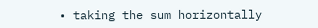• taking the sum horizontally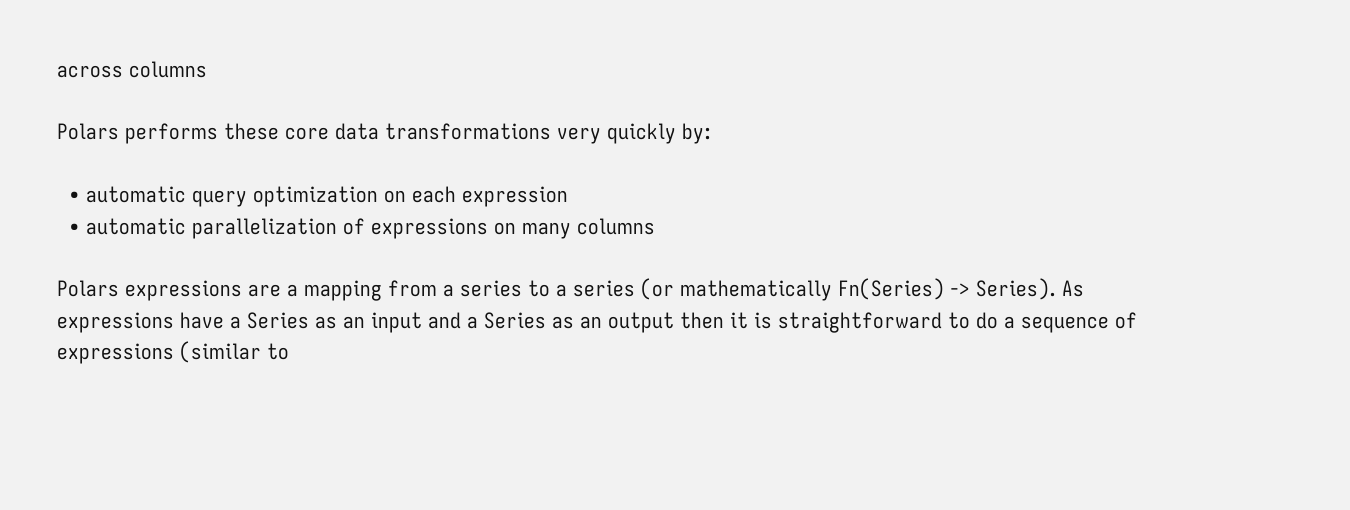across columns

Polars performs these core data transformations very quickly by:

  • automatic query optimization on each expression
  • automatic parallelization of expressions on many columns

Polars expressions are a mapping from a series to a series (or mathematically Fn(Series) -> Series). As expressions have a Series as an input and a Series as an output then it is straightforward to do a sequence of expressions (similar to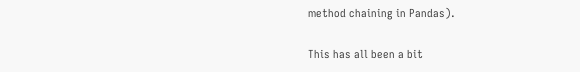method chaining in Pandas).

This has all been a bit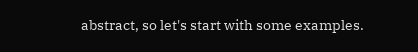abstract, so let's start with some examples.